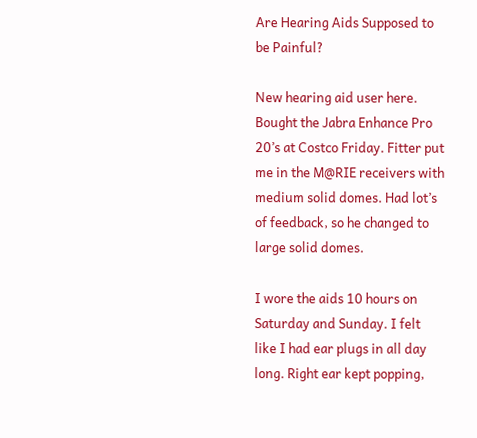Are Hearing Aids Supposed to be Painful?

New hearing aid user here. Bought the Jabra Enhance Pro 20’s at Costco Friday. Fitter put me in the M@RIE receivers with medium solid domes. Had lot’s of feedback, so he changed to large solid domes.

I wore the aids 10 hours on Saturday and Sunday. I felt like I had ear plugs in all day long. Right ear kept popping,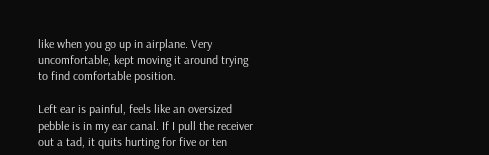like when you go up in airplane. Very uncomfortable, kept moving it around trying to find comfortable position.

Left ear is painful, feels like an oversized pebble is in my ear canal. If I pull the receiver out a tad, it quits hurting for five or ten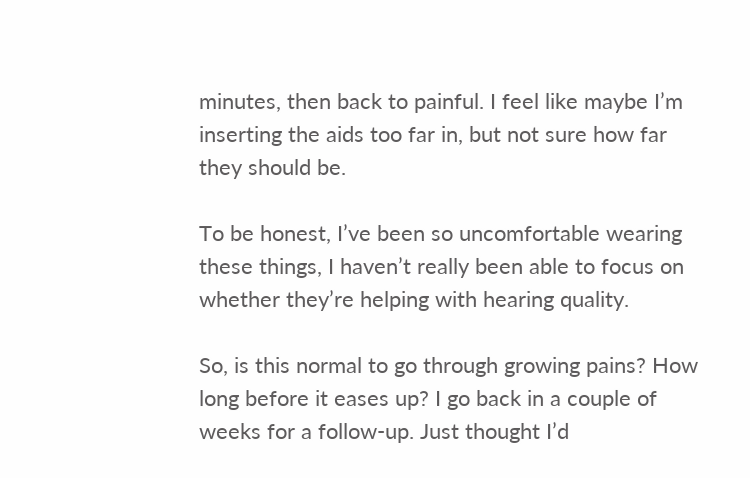minutes, then back to painful. I feel like maybe I’m inserting the aids too far in, but not sure how far they should be.

To be honest, I’ve been so uncomfortable wearing these things, I haven’t really been able to focus on whether they’re helping with hearing quality.

So, is this normal to go through growing pains? How long before it eases up? I go back in a couple of weeks for a follow-up. Just thought I’d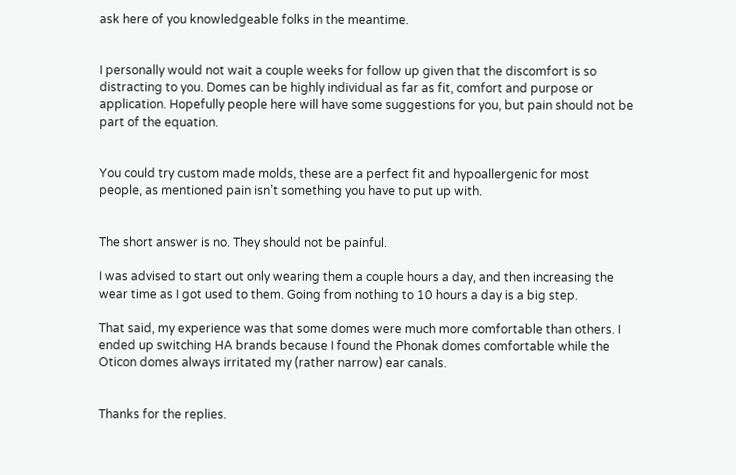ask here of you knowledgeable folks in the meantime.


I personally would not wait a couple weeks for follow up given that the discomfort is so distracting to you. Domes can be highly individual as far as fit, comfort and purpose or application. Hopefully people here will have some suggestions for you, but pain should not be part of the equation.


You could try custom made molds, these are a perfect fit and hypoallergenic for most people, as mentioned pain isn’t something you have to put up with.


The short answer is no. They should not be painful.

I was advised to start out only wearing them a couple hours a day, and then increasing the wear time as I got used to them. Going from nothing to 10 hours a day is a big step.

That said, my experience was that some domes were much more comfortable than others. I ended up switching HA brands because I found the Phonak domes comfortable while the Oticon domes always irritated my (rather narrow) ear canals.


Thanks for the replies.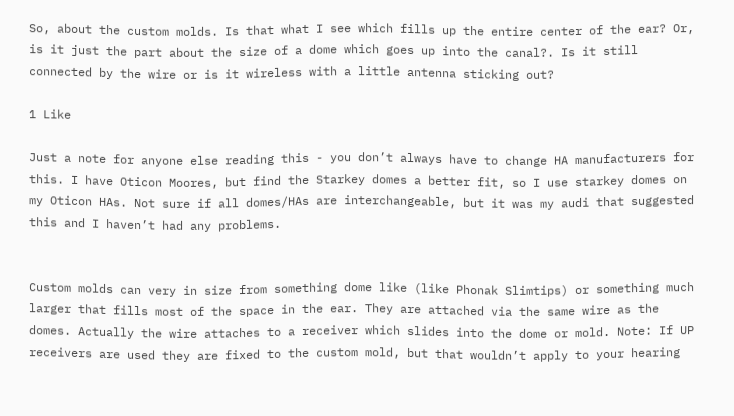So, about the custom molds. Is that what I see which fills up the entire center of the ear? Or, is it just the part about the size of a dome which goes up into the canal?. Is it still connected by the wire or is it wireless with a little antenna sticking out?

1 Like

Just a note for anyone else reading this - you don’t always have to change HA manufacturers for this. I have Oticon Moores, but find the Starkey domes a better fit, so I use starkey domes on my Oticon HAs. Not sure if all domes/HAs are interchangeable, but it was my audi that suggested this and I haven’t had any problems.


Custom molds can very in size from something dome like (like Phonak Slimtips) or something much larger that fills most of the space in the ear. They are attached via the same wire as the domes. Actually the wire attaches to a receiver which slides into the dome or mold. Note: If UP receivers are used they are fixed to the custom mold, but that wouldn’t apply to your hearing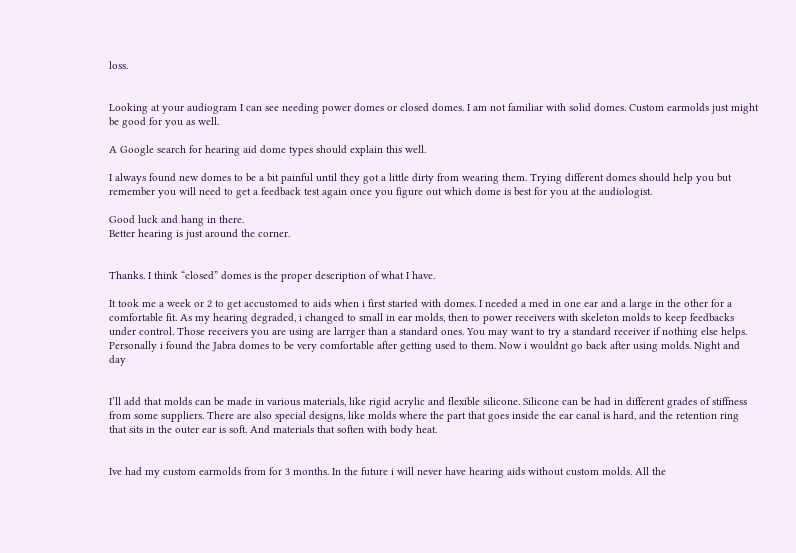loss.


Looking at your audiogram I can see needing power domes or closed domes. I am not familiar with solid domes. Custom earmolds just might be good for you as well.

A Google search for hearing aid dome types should explain this well.

I always found new domes to be a bit painful until they got a little dirty from wearing them. Trying different domes should help you but remember you will need to get a feedback test again once you figure out which dome is best for you at the audiologist.

Good luck and hang in there.
Better hearing is just around the corner.


Thanks. I think “closed” domes is the proper description of what I have.

It took me a week or 2 to get accustomed to aids when i first started with domes. I needed a med in one ear and a large in the other for a comfortable fit. As my hearing degraded, i changed to small in ear molds, then to power receivers with skeleton molds to keep feedbacks under control. Those receivers you are using are larrger than a standard ones. You may want to try a standard receiver if nothing else helps. Personally i found the Jabra domes to be very comfortable after getting used to them. Now i wouldnt go back after using molds. Night and day


I’ll add that molds can be made in various materials, like rigid acrylic and flexible silicone. Silicone can be had in different grades of stiffness from some suppliers. There are also special designs, like molds where the part that goes inside the ear canal is hard, and the retention ring that sits in the outer ear is soft. And materials that soften with body heat.


Ive had my custom earmolds from for 3 months. In the future i will never have hearing aids without custom molds. All the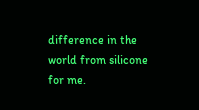difference in the world from silicone for me.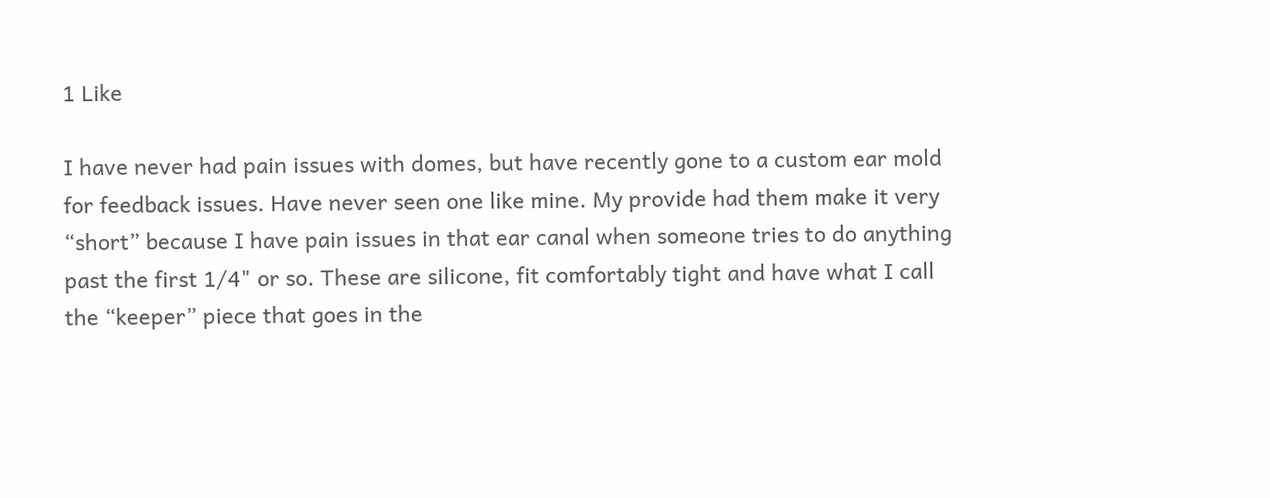1 Like

I have never had pain issues with domes, but have recently gone to a custom ear mold for feedback issues. Have never seen one like mine. My provide had them make it very “short” because I have pain issues in that ear canal when someone tries to do anything past the first 1/4" or so. These are silicone, fit comfortably tight and have what I call the “keeper” piece that goes in the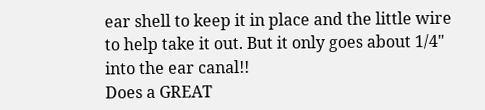ear shell to keep it in place and the little wire to help take it out. But it only goes about 1/4" into the ear canal!!
Does a GREAT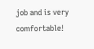job and is very comfortable!